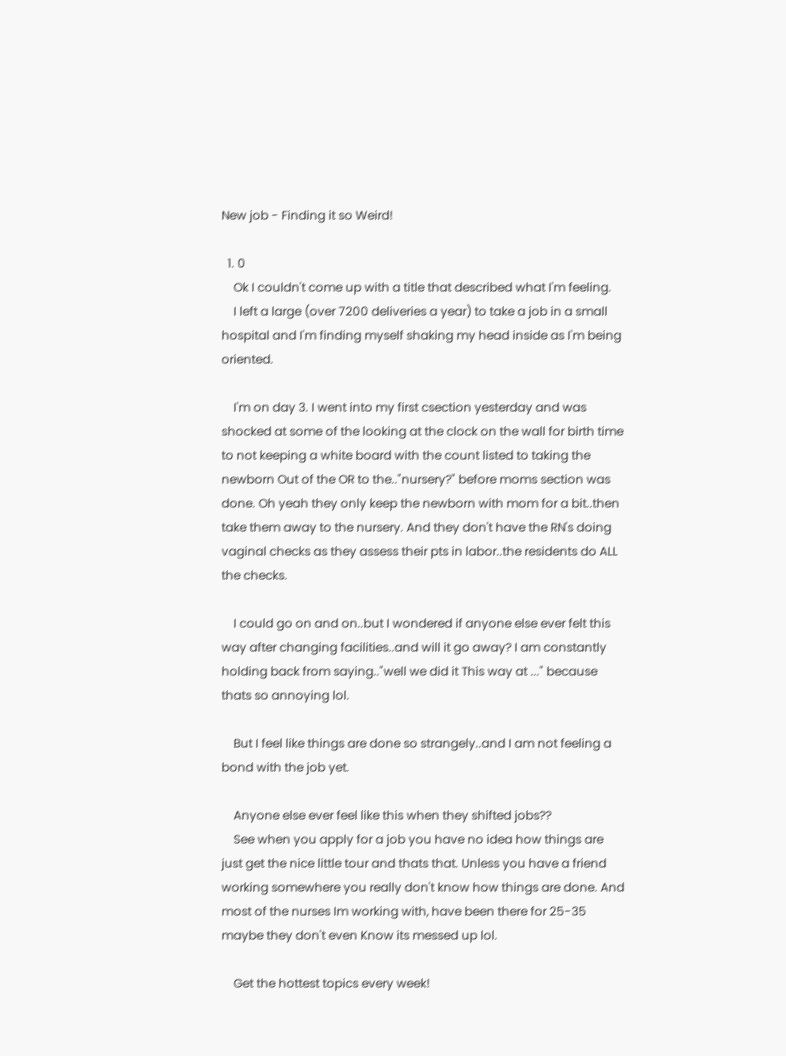New job - Finding it so Weird!

  1. 0
    Ok I couldn't come up with a title that described what I'm feeling.
    I left a large (over 7200 deliveries a year) to take a job in a small hospital and I'm finding myself shaking my head inside as I'm being oriented.

    I'm on day 3. I went into my first csection yesterday and was shocked at some of the looking at the clock on the wall for birth time to not keeping a white board with the count listed to taking the newborn Out of the OR to the.."nursery?" before moms section was done. Oh yeah they only keep the newborn with mom for a bit..then take them away to the nursery. And they don't have the RN's doing vaginal checks as they assess their pts in labor..the residents do ALL the checks.

    I could go on and on..but I wondered if anyone else ever felt this way after changing facilities..and will it go away? I am constantly holding back from saying.."well we did it This way at ..." because thats so annoying lol.

    But I feel like things are done so strangely..and I am not feeling a bond with the job yet.

    Anyone else ever feel like this when they shifted jobs??
    See when you apply for a job you have no idea how things are just get the nice little tour and thats that. Unless you have a friend working somewhere you really don't know how things are done. And most of the nurses Im working with, have been there for 25-35 maybe they don't even Know its messed up lol.

    Get the hottest topics every week!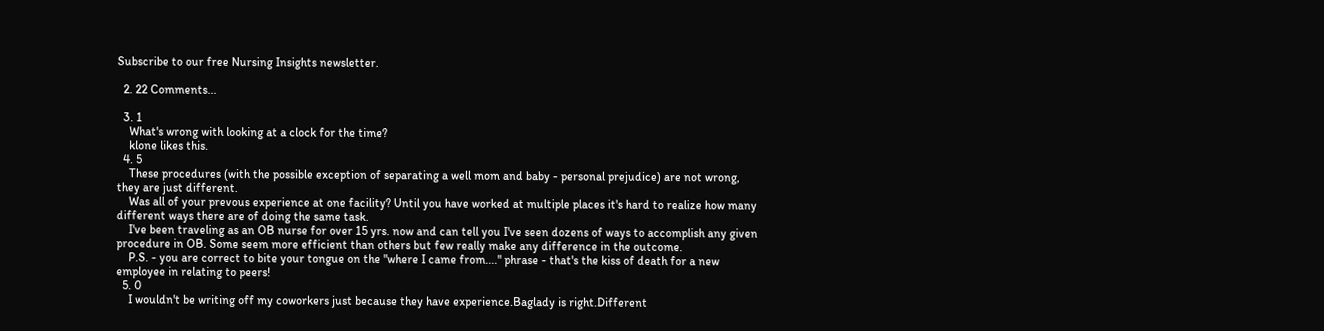Subscribe to our free Nursing Insights newsletter.

  2. 22 Comments...

  3. 1
    What's wrong with looking at a clock for the time?
    klone likes this.
  4. 5
    These procedures (with the possible exception of separating a well mom and baby - personal prejudice) are not wrong, they are just different.
    Was all of your prevous experience at one facility? Until you have worked at multiple places it's hard to realize how many different ways there are of doing the same task.
    I've been traveling as an OB nurse for over 15 yrs. now and can tell you I've seen dozens of ways to accomplish any given procedure in OB. Some seem more efficient than others but few really make any difference in the outcome.
    P.S. - you are correct to bite your tongue on the "where I came from...." phrase - that's the kiss of death for a new employee in relating to peers!
  5. 0
    I wouldn't be writing off my coworkers just because they have experience.Baglady is right.Different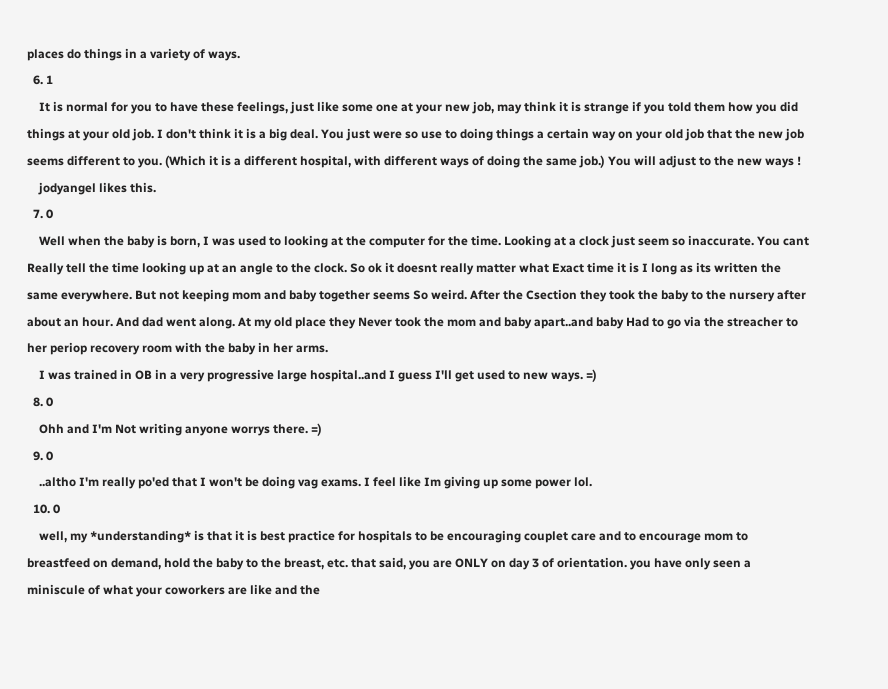places do things in a variety of ways.
  6. 1
    It is normal for you to have these feelings, just like some one at your new job, may think it is strange if you told them how you did things at your old job. I don't think it is a big deal. You just were so use to doing things a certain way on your old job that the new job seems different to you. (Which it is a different hospital, with different ways of doing the same job.) You will adjust to the new ways !
    jodyangel likes this.
  7. 0
    Well when the baby is born, I was used to looking at the computer for the time. Looking at a clock just seem so inaccurate. You cant Really tell the time looking up at an angle to the clock. So ok it doesnt really matter what Exact time it is I long as its written the same everywhere. But not keeping mom and baby together seems So weird. After the Csection they took the baby to the nursery after about an hour. And dad went along. At my old place they Never took the mom and baby apart..and baby Had to go via the streacher to her periop recovery room with the baby in her arms.
    I was trained in OB in a very progressive large hospital..and I guess I'll get used to new ways. =)
  8. 0
    Ohh and I'm Not writing anyone worrys there. =)
  9. 0
    ..altho I'm really po'ed that I won't be doing vag exams. I feel like Im giving up some power lol.
  10. 0
    well, my *understanding* is that it is best practice for hospitals to be encouraging couplet care and to encourage mom to breastfeed on demand, hold the baby to the breast, etc. that said, you are ONLY on day 3 of orientation. you have only seen a miniscule of what your coworkers are like and the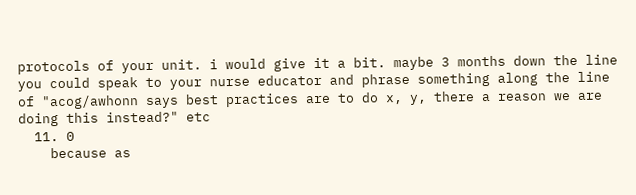protocols of your unit. i would give it a bit. maybe 3 months down the line you could speak to your nurse educator and phrase something along the line of "acog/awhonn says best practices are to do x, y, there a reason we are doing this instead?" etc
  11. 0
    because as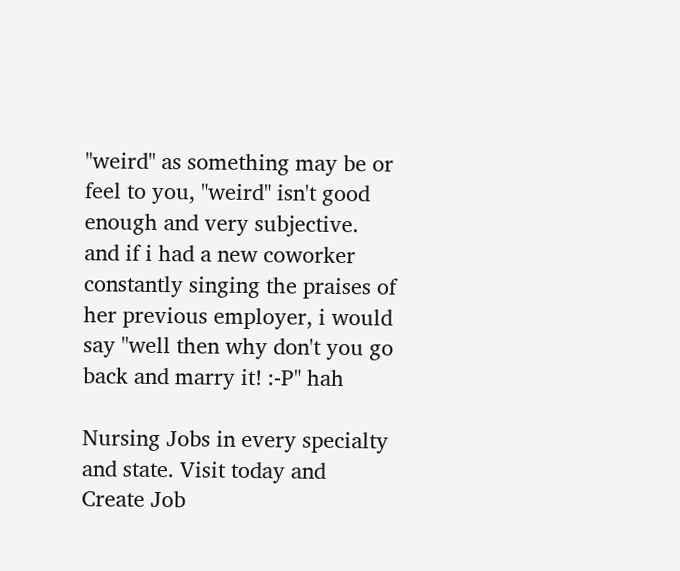"weird" as something may be or feel to you, "weird" isn't good enough and very subjective. and if i had a new coworker constantly singing the praises of her previous employer, i would say "well then why don't you go back and marry it! :-P" hah

Nursing Jobs in every specialty and state. Visit today and Create Job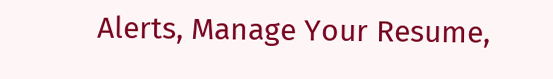Alerts, Manage Your Resume,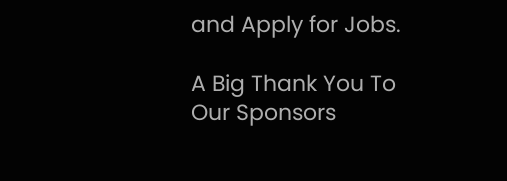and Apply for Jobs.

A Big Thank You To Our Sponsors